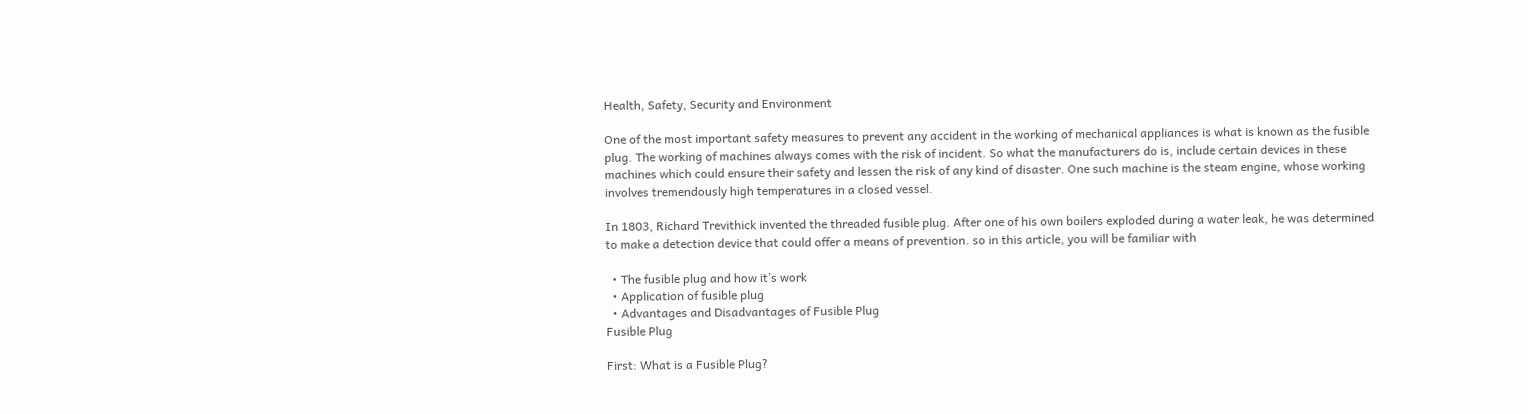Health, Safety, Security and Environment

One of the most important safety measures to prevent any accident in the working of mechanical appliances is what is known as the fusible plug. The working of machines always comes with the risk of incident. So what the manufacturers do is, include certain devices in these machines which could ensure their safety and lessen the risk of any kind of disaster. One such machine is the steam engine, whose working involves tremendously high temperatures in a closed vessel.

In 1803, Richard Trevithick invented the threaded fusible plug. After one of his own boilers exploded during a water leak, he was determined to make a detection device that could offer a means of prevention. so in this article, you will be familiar with

  • The fusible plug and how it’s work
  • Application of fusible plug
  • Advantages and Disadvantages of Fusible Plug
Fusible Plug

First: What is a Fusible Plug?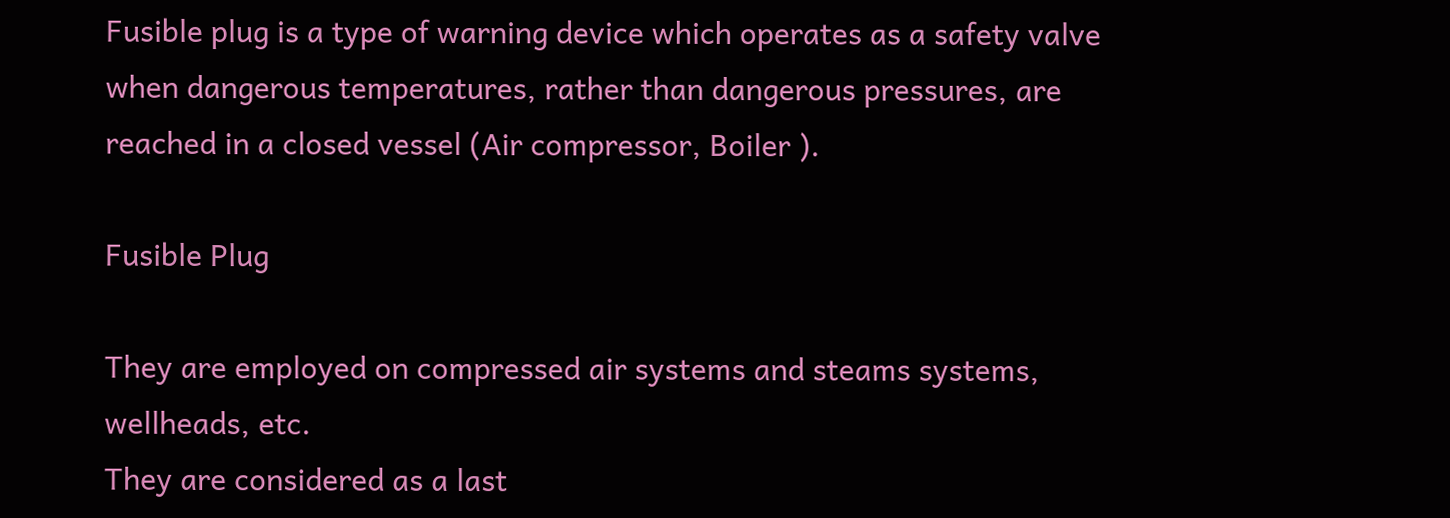Fusible plug is a type of warning device which operates as a safety valve when dangerous temperatures, rather than dangerous pressures, are reached in a closed vessel (Air compressor, Boiler ).

Fusible Plug

They are employed on compressed air systems and steams systems, wellheads, etc.
They are considered as a last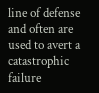line of defense and often are used to avert a catastrophic failure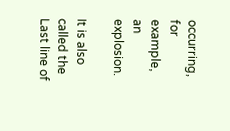occurring, for example, an explosion.

It is also called the Last line of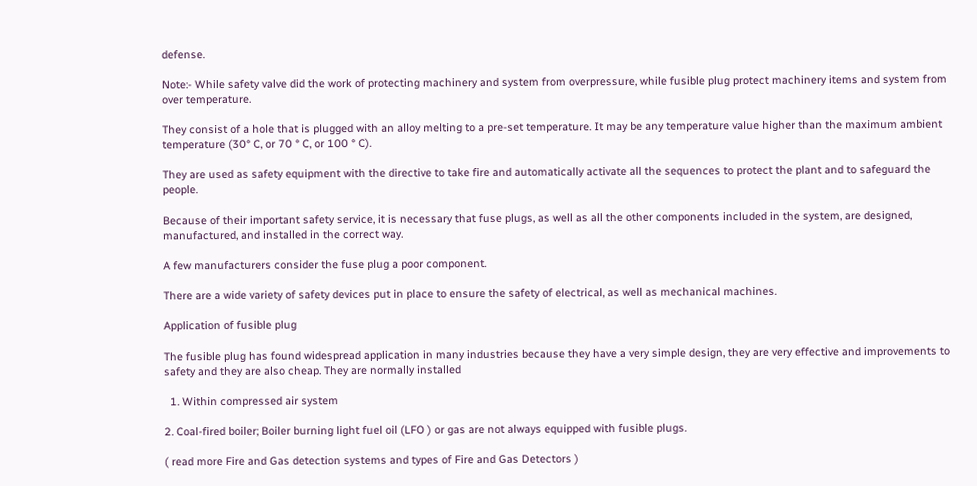defense.

Note:- While safety valve did the work of protecting machinery and system from overpressure, while fusible plug protect machinery items and system from over temperature.

They consist of a hole that is plugged with an alloy melting to a pre-set temperature. It may be any temperature value higher than the maximum ambient temperature (30° C, or 70 ° C, or 100 ° C).

They are used as safety equipment with the directive to take fire and automatically activate all the sequences to protect the plant and to safeguard the people.

Because of their important safety service, it is necessary that fuse plugs, as well as all the other components included in the system, are designed, manufactured, and installed in the correct way.

A few manufacturers consider the fuse plug a poor component.

There are a wide variety of safety devices put in place to ensure the safety of electrical, as well as mechanical machines.

Application of fusible plug

The fusible plug has found widespread application in many industries because they have a very simple design, they are very effective and improvements to safety and they are also cheap. They are normally installed

  1. Within compressed air system

2. Coal-fired boiler; Boiler burning light fuel oil (LFO ) or gas are not always equipped with fusible plugs.

( read more Fire and Gas detection systems and types of Fire and Gas Detectors )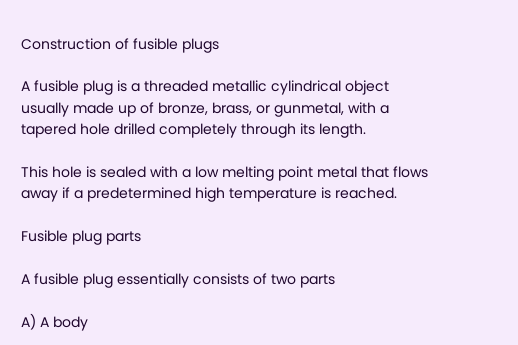Construction of fusible plugs

A fusible plug is a threaded metallic cylindrical object usually made up of bronze, brass, or gunmetal, with a tapered hole drilled completely through its length.

This hole is sealed with a low melting point metal that flows away if a predetermined high temperature is reached.

Fusible plug parts

A fusible plug essentially consists of two parts

A) A body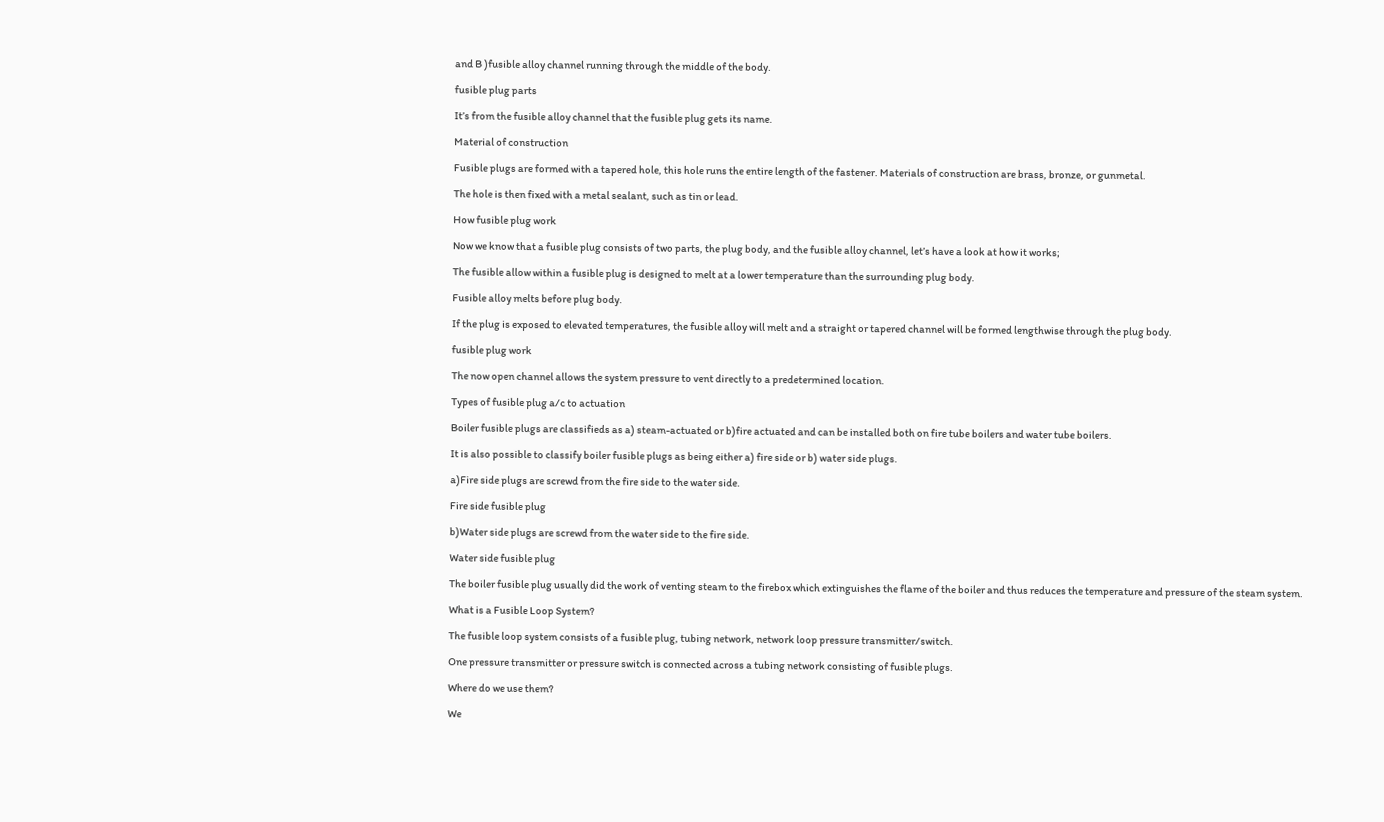and B )fusible alloy channel running through the middle of the body.

fusible plug parts

It’s from the fusible alloy channel that the fusible plug gets its name.

Material of construction

Fusible plugs are formed with a tapered hole, this hole runs the entire length of the fastener. Materials of construction are brass, bronze, or gunmetal.

The hole is then fixed with a metal sealant, such as tin or lead.

How fusible plug work

Now we know that a fusible plug consists of two parts, the plug body, and the fusible alloy channel, let’s have a look at how it works;

The fusible allow within a fusible plug is designed to melt at a lower temperature than the surrounding plug body.

Fusible alloy melts before plug body.

If the plug is exposed to elevated temperatures, the fusible alloy will melt and a straight or tapered channel will be formed lengthwise through the plug body.

fusible plug work

The now open channel allows the system pressure to vent directly to a predetermined location.

Types of fusible plug a/c to actuation

Boiler fusible plugs are classifieds as a) steam-actuated or b)fire actuated and can be installed both on fire tube boilers and water tube boilers.

It is also possible to classify boiler fusible plugs as being either a) fire side or b) water side plugs.

a)Fire side plugs are screwd from the fire side to the water side.

Fire side fusible plug

b)Water side plugs are screwd from the water side to the fire side.

Water side fusible plug

The boiler fusible plug usually did the work of venting steam to the firebox which extinguishes the flame of the boiler and thus reduces the temperature and pressure of the steam system.

What is a Fusible Loop System?

The fusible loop system consists of a fusible plug, tubing network, network loop pressure transmitter/switch.

One pressure transmitter or pressure switch is connected across a tubing network consisting of fusible plugs.

Where do we use them?

We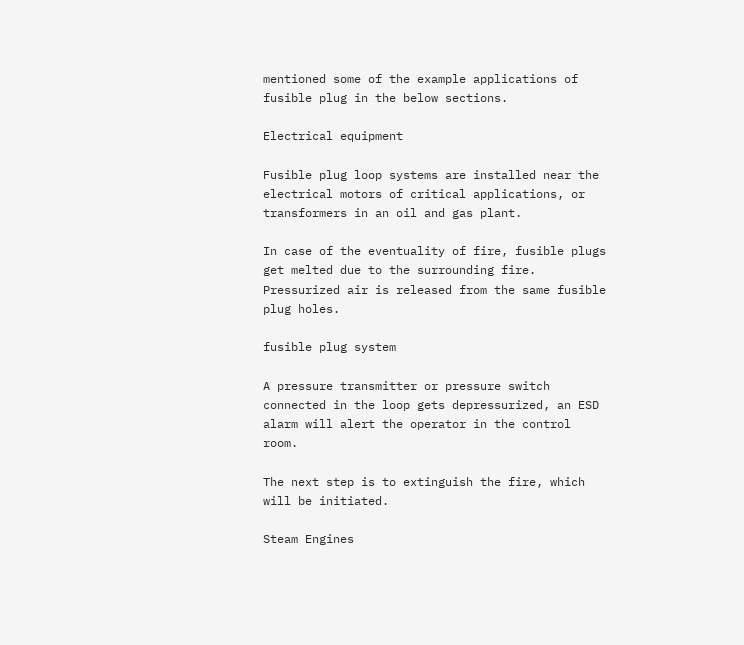mentioned some of the example applications of fusible plug in the below sections.

Electrical equipment

Fusible plug loop systems are installed near the electrical motors of critical applications, or transformers in an oil and gas plant.

In case of the eventuality of fire, fusible plugs get melted due to the surrounding fire. Pressurized air is released from the same fusible plug holes.

fusible plug system

A pressure transmitter or pressure switch connected in the loop gets depressurized, an ESD alarm will alert the operator in the control room.

The next step is to extinguish the fire, which will be initiated.

Steam Engines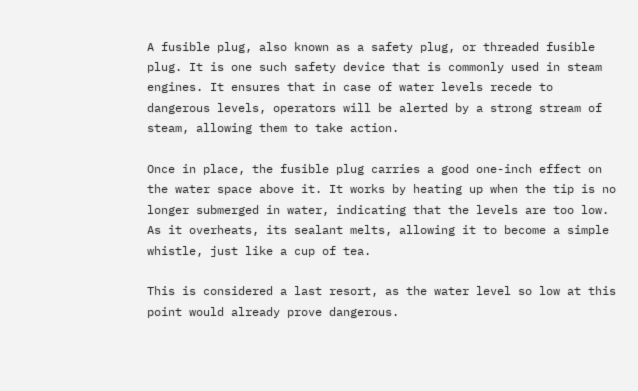A fusible plug, also known as a safety plug, or threaded fusible plug. It is one such safety device that is commonly used in steam engines. It ensures that in case of water levels recede to dangerous levels, operators will be alerted by a strong stream of steam, allowing them to take action.

Once in place, the fusible plug carries a good one-inch effect on the water space above it. It works by heating up when the tip is no longer submerged in water, indicating that the levels are too low. As it overheats, its sealant melts, allowing it to become a simple whistle, just like a cup of tea.

This is considered a last resort, as the water level so low at this point would already prove dangerous.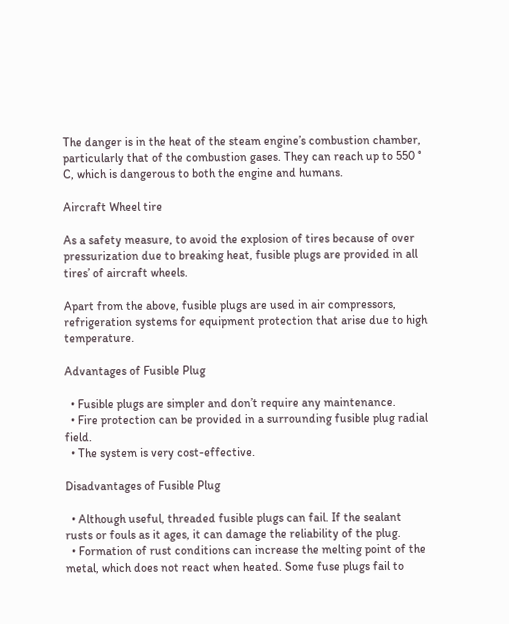The danger is in the heat of the steam engine’s combustion chamber, particularly that of the combustion gases. They can reach up to 550 ° C, which is dangerous to both the engine and humans.

Aircraft Wheel tire

As a safety measure, to avoid the explosion of tires because of over pressurization due to breaking heat, fusible plugs are provided in all tires’ of aircraft wheels.

Apart from the above, fusible plugs are used in air compressors, refrigeration systems for equipment protection that arise due to high temperature.

Advantages of Fusible Plug

  • Fusible plugs are simpler and don’t require any maintenance.
  • Fire protection can be provided in a surrounding fusible plug radial field.
  • The system is very cost-effective.

Disadvantages of Fusible Plug

  • Although useful, threaded fusible plugs can fail. If the sealant rusts or fouls as it ages, it can damage the reliability of the plug.
  • Formation of rust conditions can increase the melting point of the metal, which does not react when heated. Some fuse plugs fail to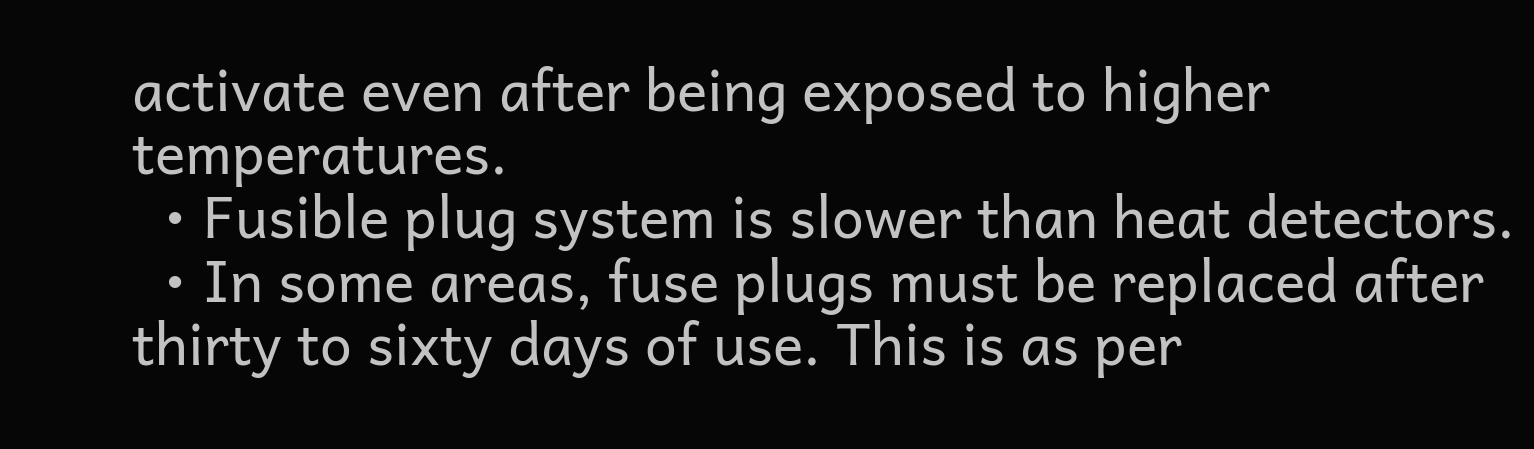activate even after being exposed to higher temperatures.
  • Fusible plug system is slower than heat detectors.
  • In some areas, fuse plugs must be replaced after thirty to sixty days of use. This is as per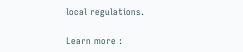local regulations.

Learn more :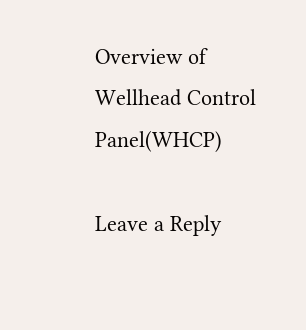Overview of Wellhead Control Panel(WHCP)

Leave a Reply